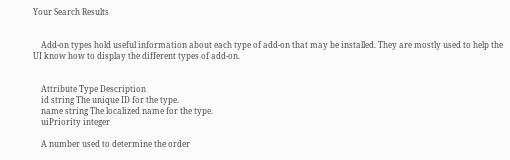Your Search Results


    Add-on types hold useful information about each type of add-on that may be installed. They are mostly used to help the UI know how to display the different types of add-on.


    Attribute Type Description
    id string The unique ID for the type.
    name string The localized name for the type.
    uiPriority integer

    A number used to determine the order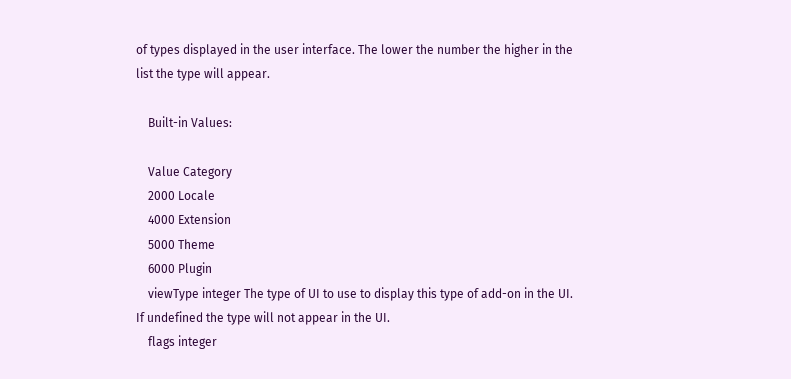of types displayed in the user interface. The lower the number the higher in the list the type will appear.

    Built-in Values:

    Value Category
    2000 Locale
    4000 Extension
    5000 Theme
    6000 Plugin
    viewType integer The type of UI to use to display this type of add-on in the UI. If undefined the type will not appear in the UI.
    flags integer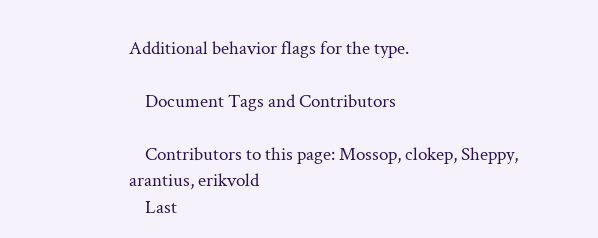Additional behavior flags for the type.

    Document Tags and Contributors

    Contributors to this page: Mossop, clokep, Sheppy, arantius, erikvold
    Last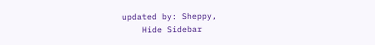updated by: Sheppy,
    Hide Sidebar